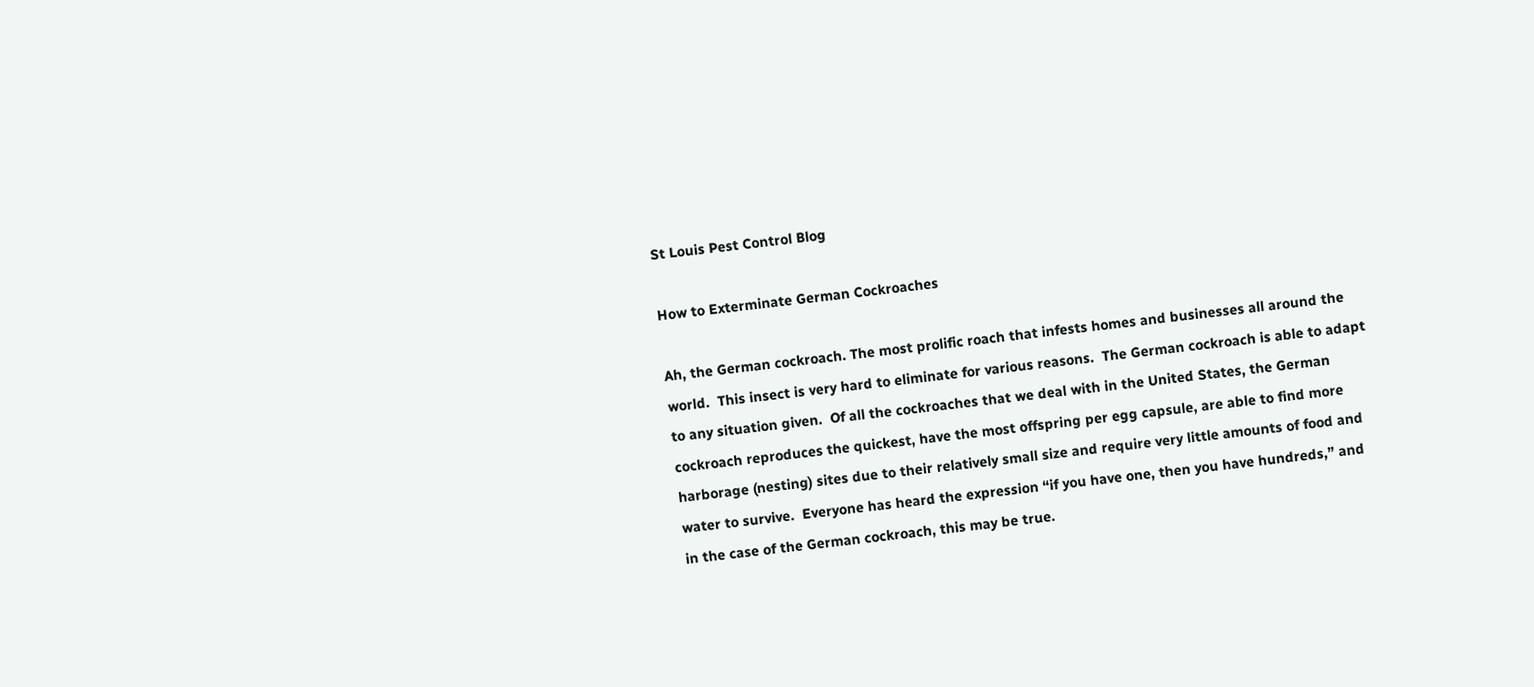St Louis Pest Control Blog

How to Exterminate German Cockroaches

Ah, the German cockroach. The most prolific roach that infests homes and businesses all around the world.  This insect is very hard to eliminate for various reasons.  The German cockroach is able to adapt to any situation given.  Of all the cockroaches that we deal with in the United States, the German cockroach reproduces the quickest, have the most offspring per egg capsule, are able to find more harborage (nesting) sites due to their relatively small size and require very little amounts of food and water to survive.  Everyone has heard the expression “if you have one, then you have hundreds,” and in the case of the German cockroach, this may be true.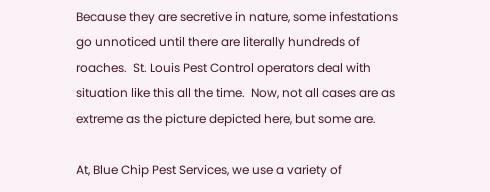Because they are secretive in nature, some infestations go unnoticed until there are literally hundreds of roaches.  St. Louis Pest Control operators deal with situation like this all the time.  Now, not all cases are as extreme as the picture depicted here, but some are.

At, Blue Chip Pest Services, we use a variety of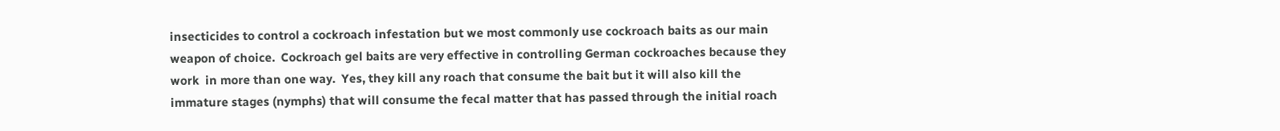insecticides to control a cockroach infestation but we most commonly use cockroach baits as our main weapon of choice.  Cockroach gel baits are very effective in controlling German cockroaches because they work  in more than one way.  Yes, they kill any roach that consume the bait but it will also kill the immature stages (nymphs) that will consume the fecal matter that has passed through the initial roach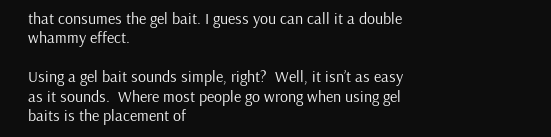that consumes the gel bait. I guess you can call it a double whammy effect.

Using a gel bait sounds simple, right?  Well, it isn’t as easy as it sounds.  Where most people go wrong when using gel baits is the placement of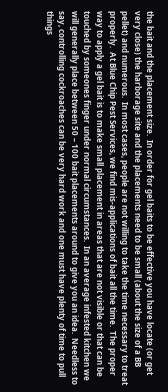the bait and the placement size.  In order for gel baits to be effective you have locate (or get very close) the harborage site and the placements need to be small (about the size of a BB pellet) and numerous.  In most cases, people are not willing to take the time necessary to treat properly.  At Blue Chip Pest Services, we find mis-applications of bait all the time.  The proper way to apply a gel bait is to make small placement in areas that are not visible or that can be touched by someones finger under normal circumstances.  In an average infested kitchen we will generally place between 50 – 100 bait placements around to give you an idea.  Needless to say, controlling cockroaches can be very hard work and one must have plenty of time to pull things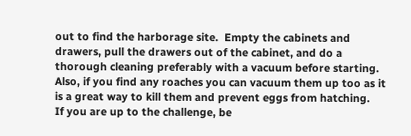out to find the harborage site.  Empty the cabinets and drawers, pull the drawers out of the cabinet, and do a thorough cleaning preferably with a vacuum before starting.  Also, if you find any roaches you can vacuum them up too as it is a great way to kill them and prevent eggs from hatching.   If you are up to the challenge, be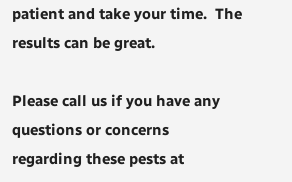patient and take your time.  The results can be great.

Please call us if you have any questions or concerns regarding these pests at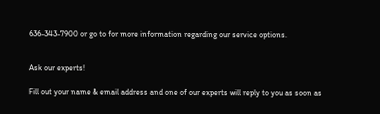636-343-7900 or go to for more information regarding our service options.


Ask our experts!

Fill out your name & email address and one of our experts will reply to you as soon as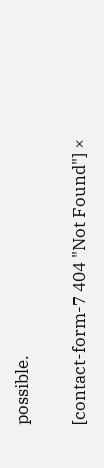possible.

[contact-form-7 404 "Not Found"] ×